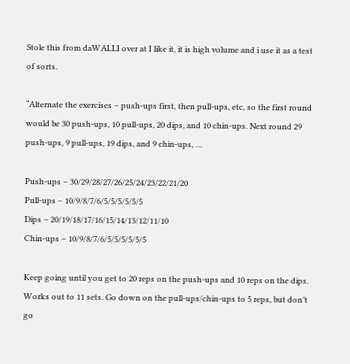Stole this from daWALLI over at I like it, it is high volume and i use it as a test of sorts.

“Alternate the exercises – push-ups first, then pull-ups, etc, so the first round would be 30 push-ups, 10 pull-ups, 20 dips, and 10 chin-ups. Next round 29 push-ups, 9 pull-ups, 19 dips, and 9 chin-ups, …

Push-ups – 30/29/28/27/26/25/24/23/22/21/20
Pull-ups – 10/9/8/7/6/5/5/5/5/5/5
Dips – 20/19/18/17/16/15/14/13/12/11/10
Chin-ups – 10/9/8/7/6/5/5/5/5/5/5

Keep going until you get to 20 reps on the push-ups and 10 reps on the dips. Works out to 11 sets. Go down on the pull-ups/chin-ups to 5 reps, but don’t go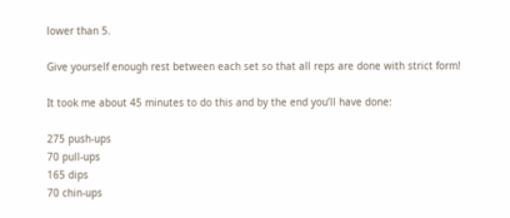lower than 5.

Give yourself enough rest between each set so that all reps are done with strict form!

It took me about 45 minutes to do this and by the end you’ll have done:

275 push-ups
70 pull-ups
165 dips
70 chin-ups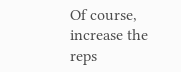Of course, increase the reps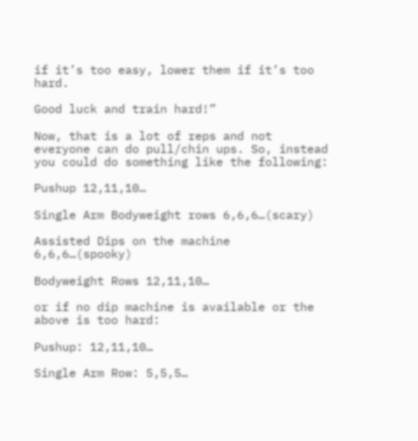if it’s too easy, lower them if it’s too hard.

Good luck and train hard!”

Now, that is a lot of reps and not everyone can do pull/chin ups. So, instead you could do something like the following:

Pushup 12,11,10…

Single Arm Bodyweight rows 6,6,6…(scary)

Assisted Dips on the machine 6,6,6…(spooky)

Bodyweight Rows 12,11,10…

or if no dip machine is available or the above is too hard:

Pushup: 12,11,10…

Single Arm Row: 5,5,5…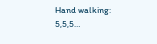Hand walking: 5,5,5…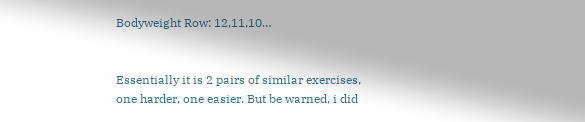Bodyweight Row: 12,11,10…


Essentially it is 2 pairs of similar exercises, one harder, one easier. But be warned, i did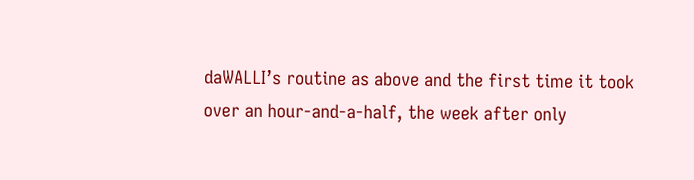daWALLI’s routine as above and the first time it took over an hour-and-a-half, the week after only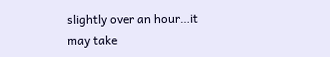slightly over an hour…it may take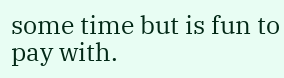some time but is fun to pay with.